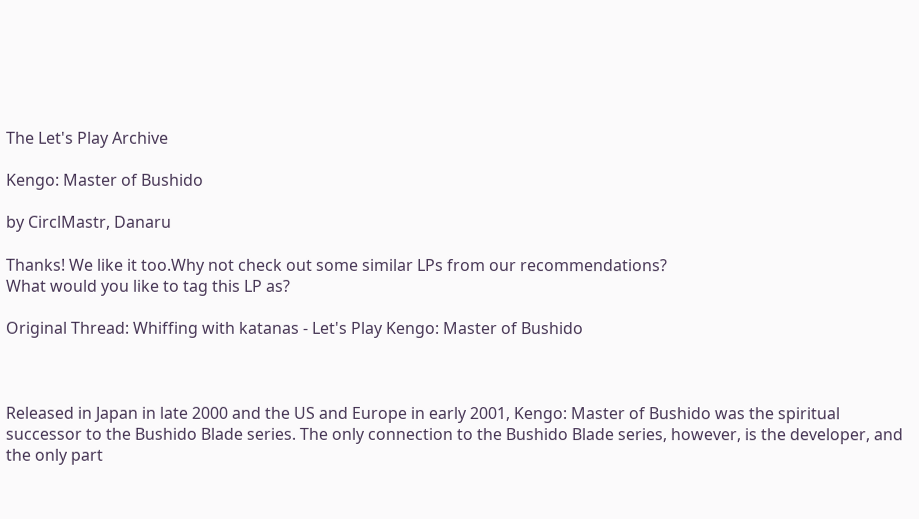The Let's Play Archive

Kengo: Master of Bushido

by CirclMastr, Danaru

Thanks! We like it too.Why not check out some similar LPs from our recommendations?
What would you like to tag this LP as?

Original Thread: Whiffing with katanas - Let's Play Kengo: Master of Bushido



Released in Japan in late 2000 and the US and Europe in early 2001, Kengo: Master of Bushido was the spiritual successor to the Bushido Blade series. The only connection to the Bushido Blade series, however, is the developer, and the only part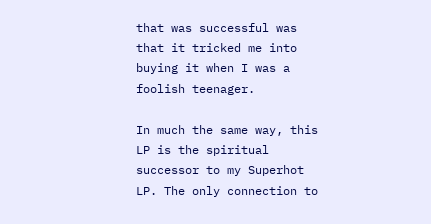that was successful was that it tricked me into buying it when I was a foolish teenager.

In much the same way, this LP is the spiritual successor to my Superhot LP. The only connection to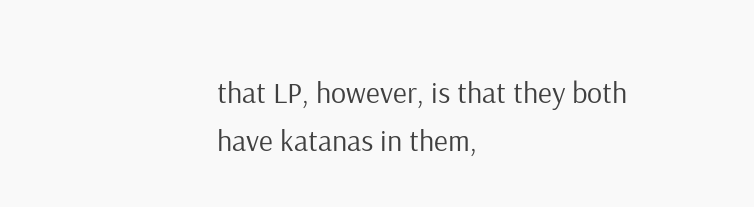that LP, however, is that they both have katanas in them,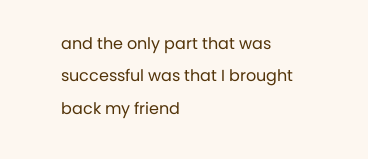and the only part that was successful was that I brought back my friend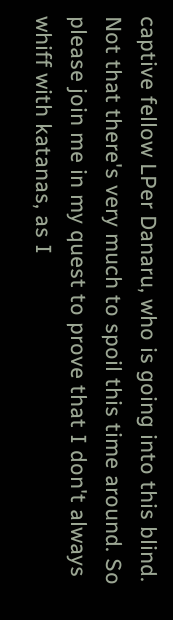captive fellow LPer Danaru, who is going into this blind. Not that there's very much to spoil this time around. So please join me in my quest to prove that I don't always whiff with katanas, as I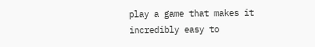play a game that makes it incredibly easy to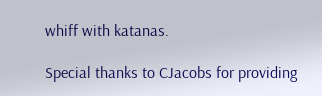whiff with katanas.

Special thanks to CJacobs for providing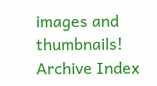images and thumbnails!
Archive Index